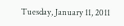Tuesday, January 11, 2011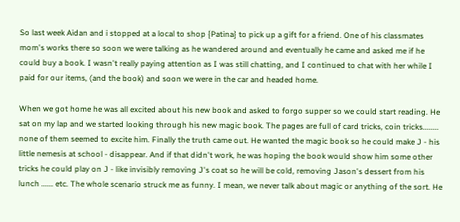So last week Aidan and i stopped at a local to shop {Patina} to pick up a gift for a friend. One of his classmates mom's works there so soon we were talking as he wandered around and eventually he came and asked me if he could buy a book. I wasn't really paying attention as I was still chatting, and I continued to chat with her while I paid for our items, (and the book) and soon we were in the car and headed home.

When we got home he was all excited about his new book and asked to forgo supper so we could start reading. He sat on my lap and we started looking through his new magic book. The pages are full of card tricks, coin tricks........ none of them seemed to excite him. Finally the truth came out. He wanted the magic book so he could make J - his little nemesis at school - disappear. And if that didn't work, he was hoping the book would show him some other tricks he could play on J - like invisibly removing J's coat so he will be cold, removing Jason's dessert from his lunch ...... etc. The whole scenario struck me as funny. I mean, we never talk about magic or anything of the sort. He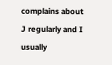complains about J regularly and I usually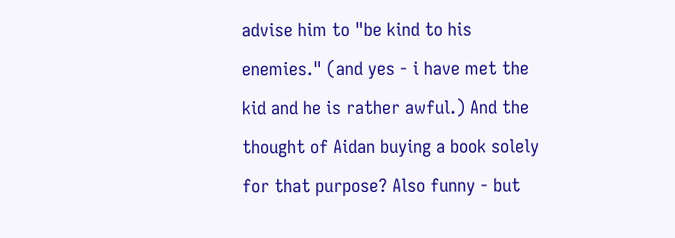advise him to "be kind to his enemies." (and yes - i have met the kid and he is rather awful.) And the thought of Aidan buying a book solely for that purpose? Also funny - but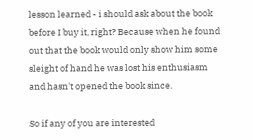lesson learned - i should ask about the book before I buy it, right? Because when he found out that the book would only show him some sleight of hand he was lost his enthusiasm and hasn't opened the book since.

So if any of you are interested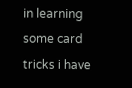in learning some card tricks i have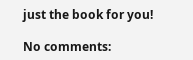just the book for you!

No comments: